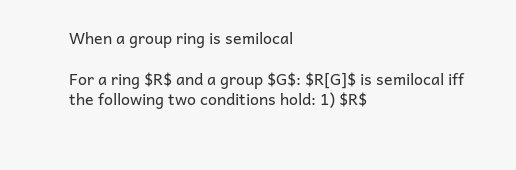When a group ring is semilocal

For a ring $R$ and a group $G$: $R[G]$ is semilocal iff the following two conditions hold: 1) $R$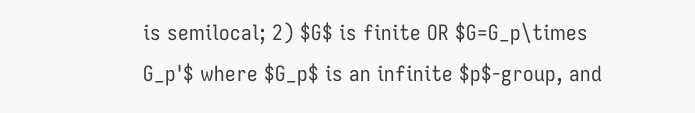is semilocal; 2) $G$ is finite OR $G=G_p\times G_p'$ where $G_p$ is an infinite $p$-group, and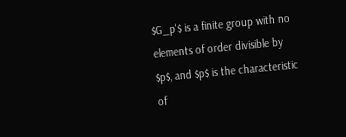$G_p'$ is a finite group with no elements of order divisible by $p$, and $p$ is the characteristic of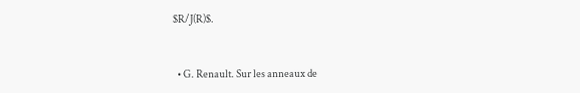$R/J(R)$.


  • G. Renault. Sur les anneaux de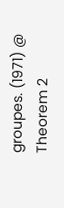groupes. (1971) @ Theorem 2